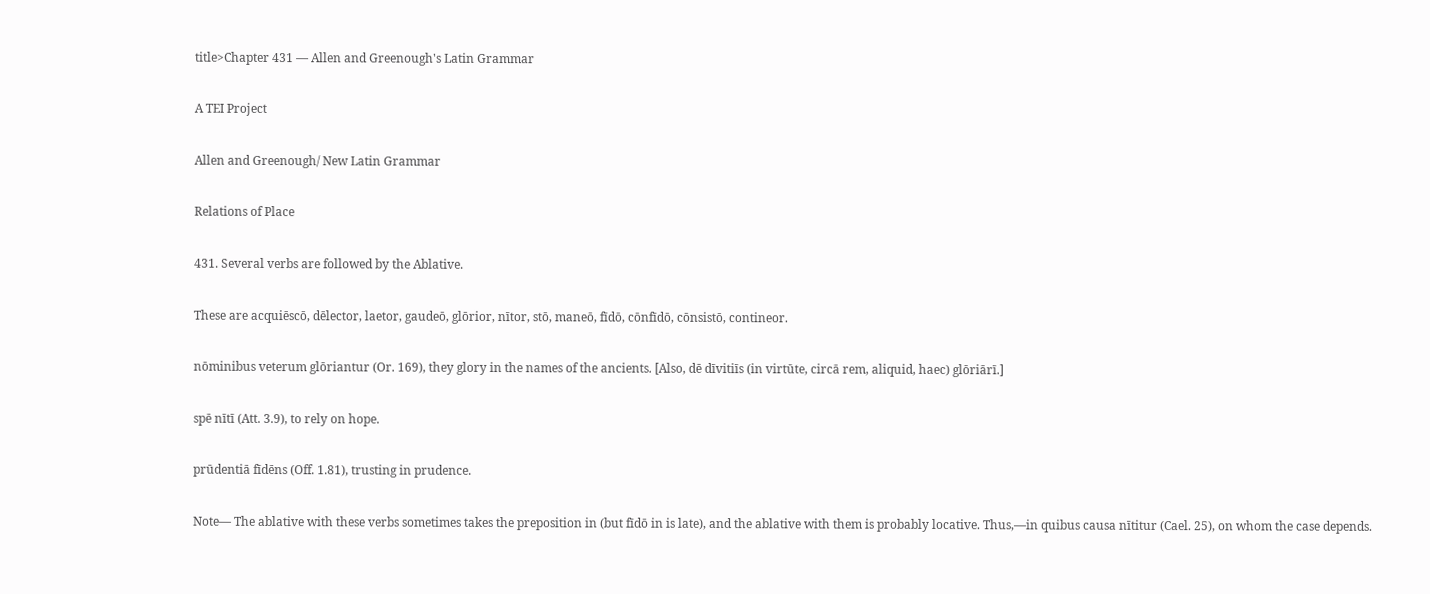title>Chapter 431 — Allen and Greenough's Latin Grammar

A TEI Project

Allen and Greenough/ New Latin Grammar

Relations of Place

431. Several verbs are followed by the Ablative.

These are acquiēscō, dēlector, laetor, gaudeō, glōrior, nītor, stō, maneō, fīdō, cōnfīdō, cōnsistō, contineor.

nōminibus veterum glōriantur (Or. 169), they glory in the names of the ancients. [Also, dē dīvitiīs (in virtūte, circā rem, aliquid, haec) glōriārī.]

spē nītī (Att. 3.9), to rely on hope.

prūdentiā fīdēns (Off. 1.81), trusting in prudence.

Note— The ablative with these verbs sometimes takes the preposition in (but fīdō in is late), and the ablative with them is probably locative. Thus,—in quibus causa nītitur (Cael. 25), on whom the case depends.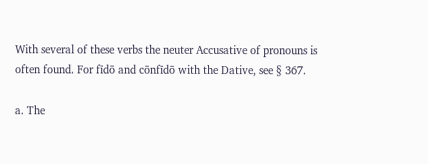With several of these verbs the neuter Accusative of pronouns is often found. For fīdō and cōnfīdō with the Dative, see § 367.

a. The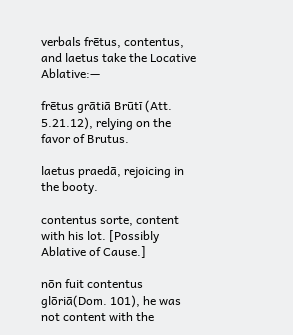verbals frētus, contentus, and laetus take the Locative Ablative:—

frētus grātiā Brūtī (Att. 5.21.12), relying on the favor of Brutus.

laetus praedā, rejoicing in the booty.

contentus sorte, content with his lot. [Possibly Ablative of Cause.]

nōn fuit contentus glōriā(Dom. 101), he was not content with the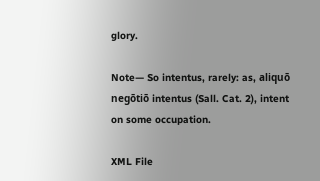glory.

Note— So intentus, rarely: as, aliquō negōtiō intentus (Sall. Cat. 2), intent on some occupation.

XML File